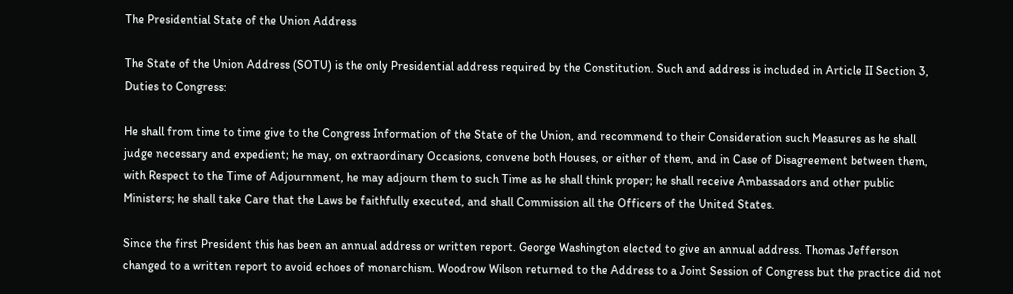The Presidential State of the Union Address

The State of the Union Address (SOTU) is the only Presidential address required by the Constitution. Such and address is included in Article II Section 3, Duties to Congress:

He shall from time to time give to the Congress Information of the State of the Union, and recommend to their Consideration such Measures as he shall judge necessary and expedient; he may, on extraordinary Occasions, convene both Houses, or either of them, and in Case of Disagreement between them, with Respect to the Time of Adjournment, he may adjourn them to such Time as he shall think proper; he shall receive Ambassadors and other public Ministers; he shall take Care that the Laws be faithfully executed, and shall Commission all the Officers of the United States.

Since the first President this has been an annual address or written report. George Washington elected to give an annual address. Thomas Jefferson changed to a written report to avoid echoes of monarchism. Woodrow Wilson returned to the Address to a Joint Session of Congress but the practice did not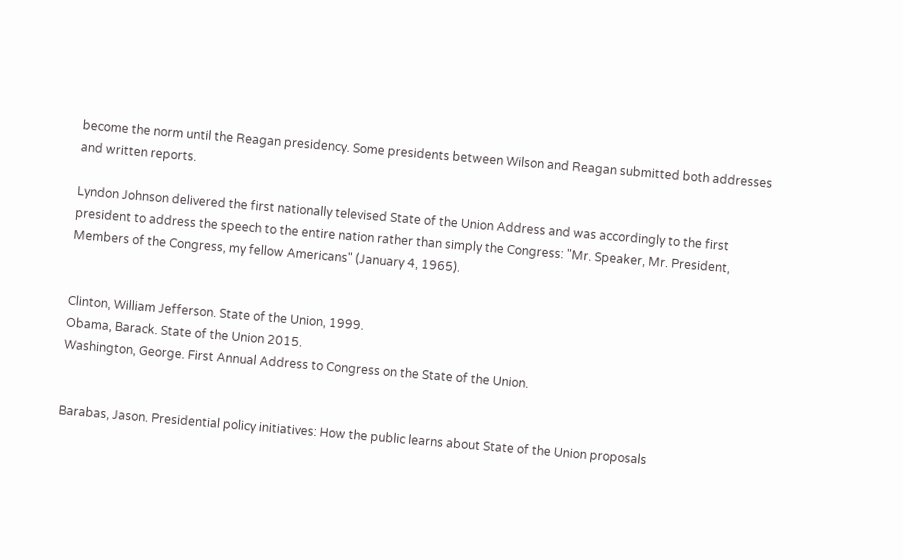become the norm until the Reagan presidency. Some presidents between Wilson and Reagan submitted both addresses and written reports.

Lyndon Johnson delivered the first nationally televised State of the Union Address and was accordingly to the first president to address the speech to the entire nation rather than simply the Congress: "Mr. Speaker, Mr. President, Members of the Congress, my fellow Americans" (January 4, 1965).


Clinton, William Jefferson. State of the Union, 1999.
Obama, Barack. State of the Union 2015.
Washington, George. First Annual Address to Congress on the State of the Union.


Barabas, Jason. Presidential policy initiatives: How the public learns about State of the Union proposals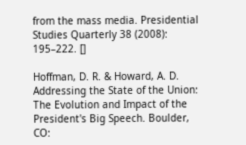from the mass media. Presidential Studies Quarterly 38 (2008): 195–222. []

Hoffman, D. R. & Howard, A. D. Addressing the State of the Union: The Evolution and Impact of the President's Big Speech. Boulder, CO: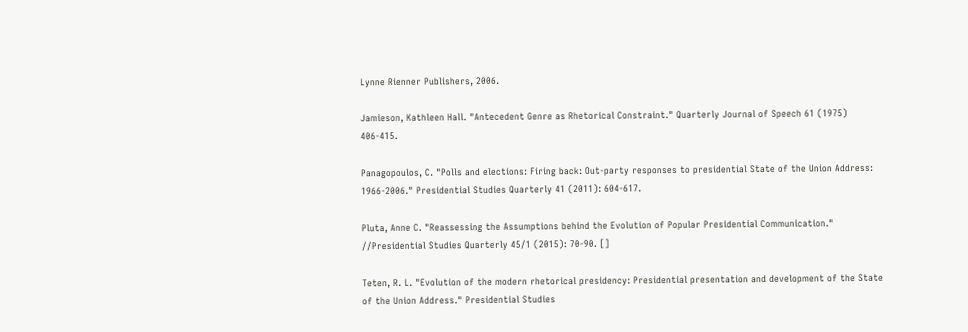Lynne Rienner Publishers, 2006.

Jamieson, Kathleen Hall. "Antecedent Genre as Rhetorical Constraint." Quarterly Journal of Speech 61 (1975) 406-415.

Panagopoulos, C. "Polls and elections: Firing back: Out-party responses to presidential State of the Union Address: 1966-2006." Presidential Studies Quarterly 41 (2011): 604-617.

Pluta, Anne C. "Reassessing the Assumptions behind the Evolution of Popular Presidential Communication." //Presidential Studies Quarterly 45/1 (2015): 70-90. []

Teten, R. L. "Evolution of the modern rhetorical presidency: Presidential presentation and development of the State of the Union Address." Presidential Studies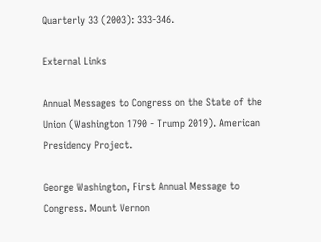Quarterly 33 (2003): 333-346.

External Links

Annual Messages to Congress on the State of the Union (Washington 1790 - Trump 2019). American Presidency Project.

George Washington, First Annual Message to Congress. Mount Vernon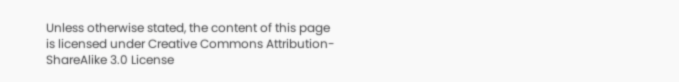Unless otherwise stated, the content of this page is licensed under Creative Commons Attribution-ShareAlike 3.0 License